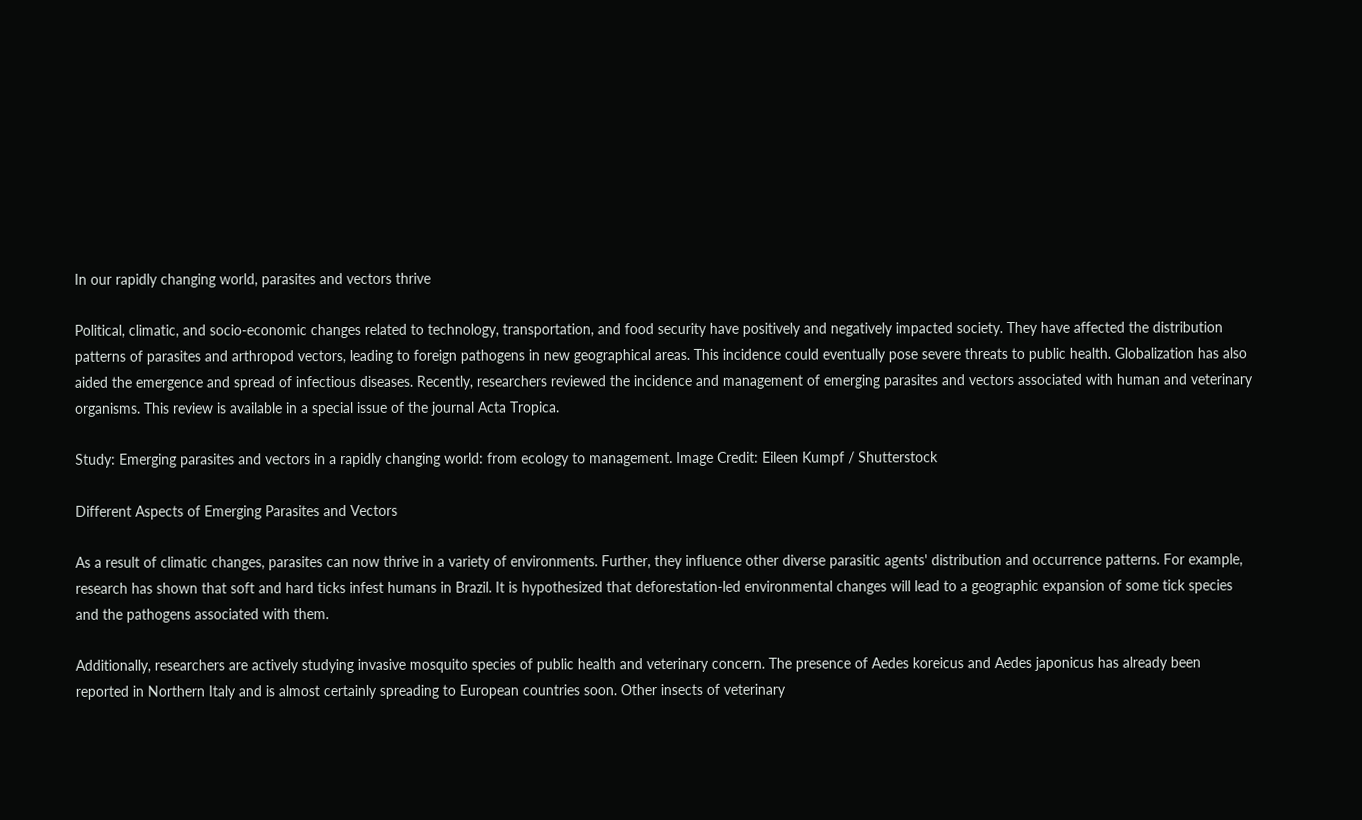In our rapidly changing world, parasites and vectors thrive

Political, climatic, and socio-economic changes related to technology, transportation, and food security have positively and negatively impacted society. They have affected the distribution patterns of parasites and arthropod vectors, leading to foreign pathogens in new geographical areas. This incidence could eventually pose severe threats to public health. Globalization has also aided the emergence and spread of infectious diseases. Recently, researchers reviewed the incidence and management of emerging parasites and vectors associated with human and veterinary organisms. This review is available in a special issue of the journal Acta Tropica.

Study: Emerging parasites and vectors in a rapidly changing world: from ecology to management. Image Credit: Eileen Kumpf / Shutterstock

Different Aspects of Emerging Parasites and Vectors

As a result of climatic changes, parasites can now thrive in a variety of environments. Further, they influence other diverse parasitic agents' distribution and occurrence patterns. For example, research has shown that soft and hard ticks infest humans in Brazil. It is hypothesized that deforestation-led environmental changes will lead to a geographic expansion of some tick species and the pathogens associated with them.

Additionally, researchers are actively studying invasive mosquito species of public health and veterinary concern. The presence of Aedes koreicus and Aedes japonicus has already been reported in Northern Italy and is almost certainly spreading to European countries soon. Other insects of veterinary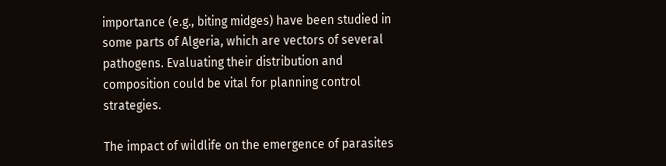importance (e.g., biting midges) have been studied in some parts of Algeria, which are vectors of several pathogens. Evaluating their distribution and composition could be vital for planning control strategies.

The impact of wildlife on the emergence of parasites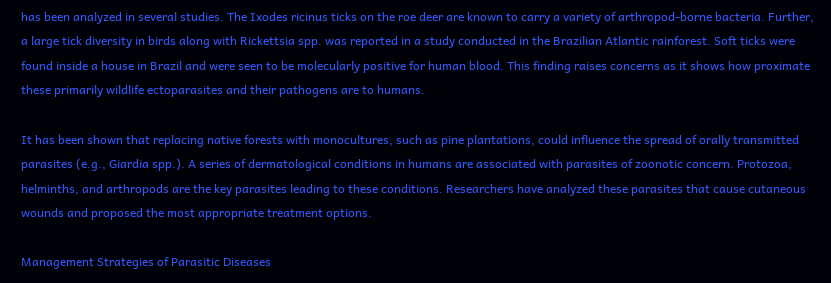has been analyzed in several studies. The Ixodes ricinus ticks on the roe deer are known to carry a variety of arthropod-borne bacteria. Further, a large tick diversity in birds along with Rickettsia spp. was reported in a study conducted in the Brazilian Atlantic rainforest. Soft ticks were found inside a house in Brazil and were seen to be molecularly positive for human blood. This finding raises concerns as it shows how proximate these primarily wildlife ectoparasites and their pathogens are to humans.

It has been shown that replacing native forests with monocultures, such as pine plantations, could influence the spread of orally transmitted parasites (e.g., Giardia spp.). A series of dermatological conditions in humans are associated with parasites of zoonotic concern. Protozoa, helminths, and arthropods are the key parasites leading to these conditions. Researchers have analyzed these parasites that cause cutaneous wounds and proposed the most appropriate treatment options.

Management Strategies of Parasitic Diseases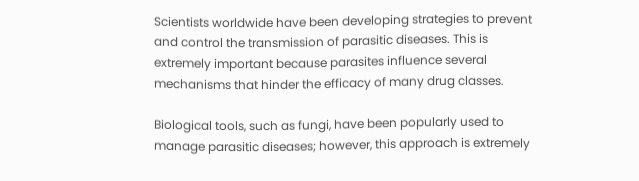Scientists worldwide have been developing strategies to prevent and control the transmission of parasitic diseases. This is extremely important because parasites influence several mechanisms that hinder the efficacy of many drug classes.

Biological tools, such as fungi, have been popularly used to manage parasitic diseases; however, this approach is extremely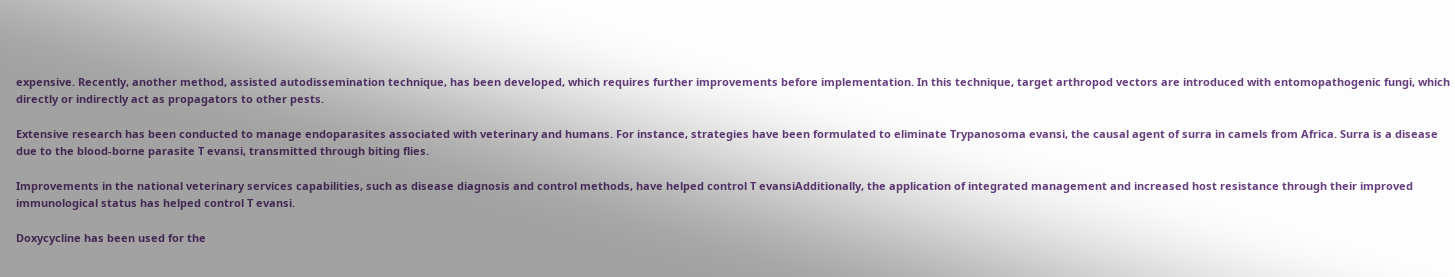expensive. Recently, another method, assisted autodissemination technique, has been developed, which requires further improvements before implementation. In this technique, target arthropod vectors are introduced with entomopathogenic fungi, which directly or indirectly act as propagators to other pests.

Extensive research has been conducted to manage endoparasites associated with veterinary and humans. For instance, strategies have been formulated to eliminate Trypanosoma evansi, the causal agent of surra in camels from Africa. Surra is a disease due to the blood-borne parasite T evansi, transmitted through biting flies.

Improvements in the national veterinary services capabilities, such as disease diagnosis and control methods, have helped control T evansiAdditionally, the application of integrated management and increased host resistance through their improved immunological status has helped control T evansi.

Doxycycline has been used for the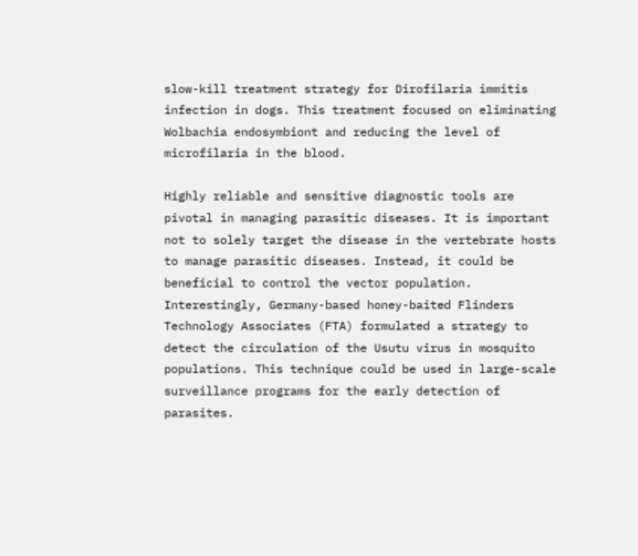slow-kill treatment strategy for Dirofilaria immitis infection in dogs. This treatment focused on eliminating Wolbachia endosymbiont and reducing the level of microfilaria in the blood.

Highly reliable and sensitive diagnostic tools are pivotal in managing parasitic diseases. It is important not to solely target the disease in the vertebrate hosts to manage parasitic diseases. Instead, it could be beneficial to control the vector population. Interestingly, Germany-based honey-baited Flinders Technology Associates (FTA) formulated a strategy to detect the circulation of the Usutu virus in mosquito populations. This technique could be used in large-scale surveillance programs for the early detection of parasites.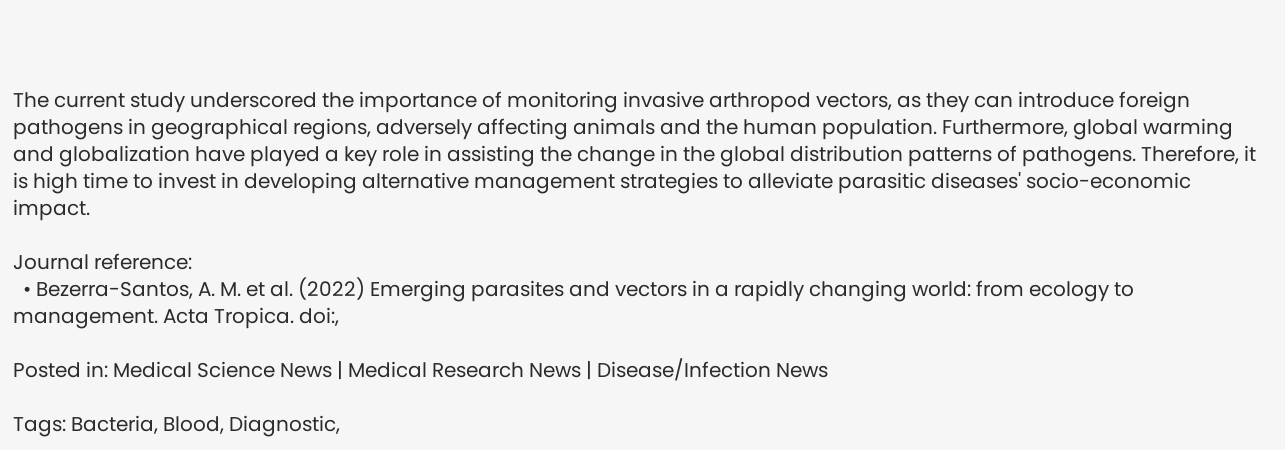The current study underscored the importance of monitoring invasive arthropod vectors, as they can introduce foreign pathogens in geographical regions, adversely affecting animals and the human population. Furthermore, global warming and globalization have played a key role in assisting the change in the global distribution patterns of pathogens. Therefore, it is high time to invest in developing alternative management strategies to alleviate parasitic diseases' socio-economic impact.

Journal reference:
  • Bezerra-Santos, A. M. et al. (2022) Emerging parasites and vectors in a rapidly changing world: from ecology to management. Acta Tropica. doi:,

Posted in: Medical Science News | Medical Research News | Disease/Infection News

Tags: Bacteria, Blood, Diagnostic,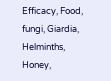Efficacy, Food, fungi, Giardia, Helminths, Honey,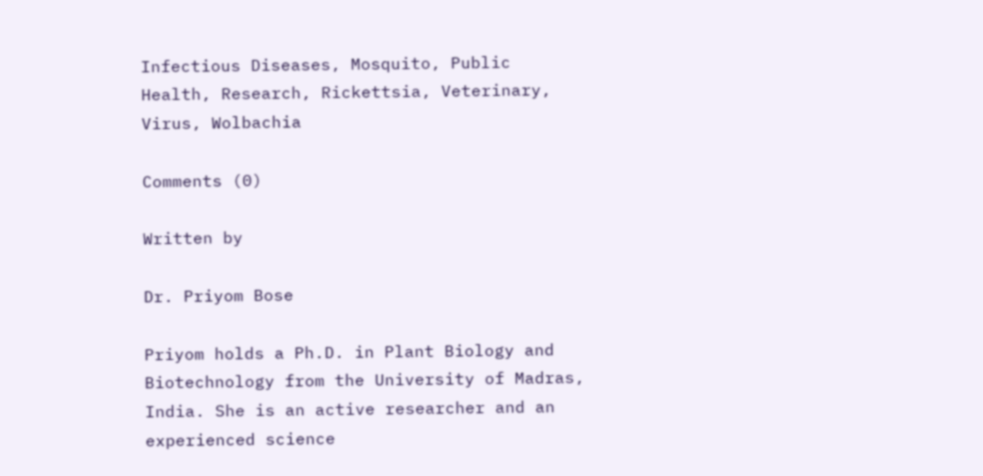Infectious Diseases, Mosquito, Public Health, Research, Rickettsia, Veterinary, Virus, Wolbachia

Comments (0)

Written by

Dr. Priyom Bose

Priyom holds a Ph.D. in Plant Biology and Biotechnology from the University of Madras, India. She is an active researcher and an experienced science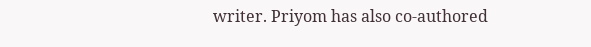writer. Priyom has also co-authored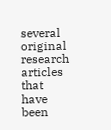several original research articles that have been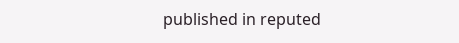published in reputed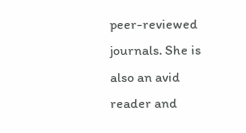peer-reviewed journals. She is also an avid reader and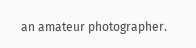an amateur photographer.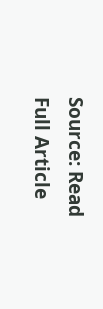Source: Read Full Article